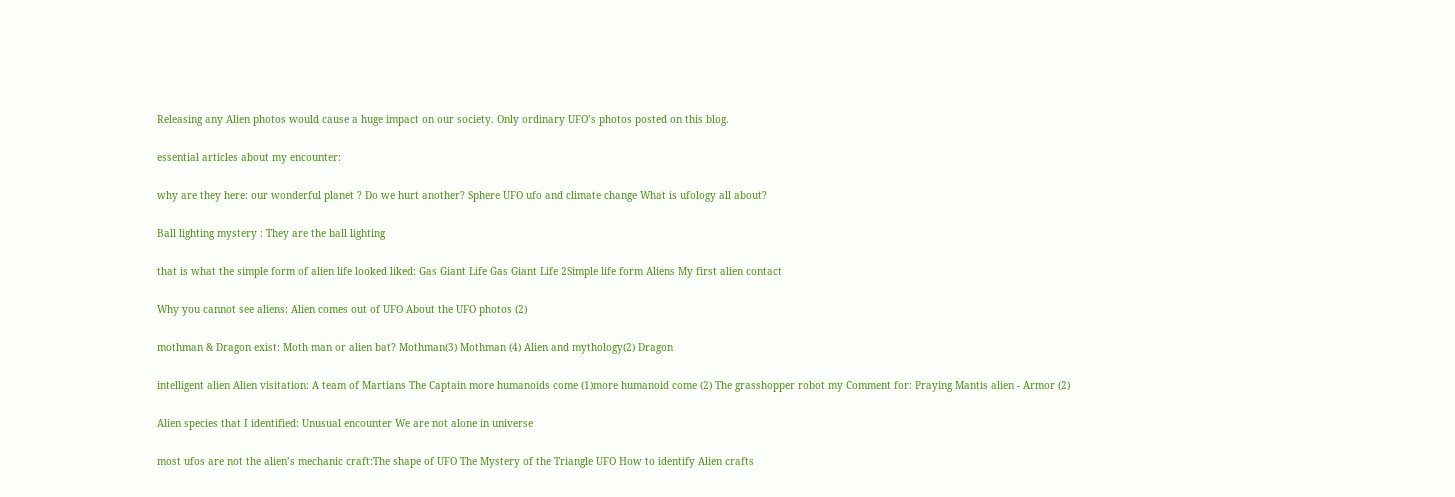Releasing any Alien photos would cause a huge impact on our society. Only ordinary UFO’s photos posted on this blog.

essential articles about my encounter:

why are they here: our wonderful planet ? Do we hurt another? Sphere UFO ufo and climate change What is ufology all about?

Ball lighting mystery : They are the ball lighting

that is what the simple form of alien life looked liked: Gas Giant Life Gas Giant Life 2Simple life form Aliens My first alien contact

Why you cannot see aliens: Alien comes out of UFO About the UFO photos (2)

mothman & Dragon exist: Moth man or alien bat? Mothman(3) Mothman (4) Alien and mythology(2) Dragon

intelligent alien Alien visitation: A team of Martians The Captain more humanoids come (1)more humanoid come (2) The grasshopper robot my Comment for: Praying Mantis alien - Armor (2)

Alien species that I identified: Unusual encounter We are not alone in universe

most ufos are not the alien’s mechanic craft:The shape of UFO The Mystery of the Triangle UFO How to identify Alien crafts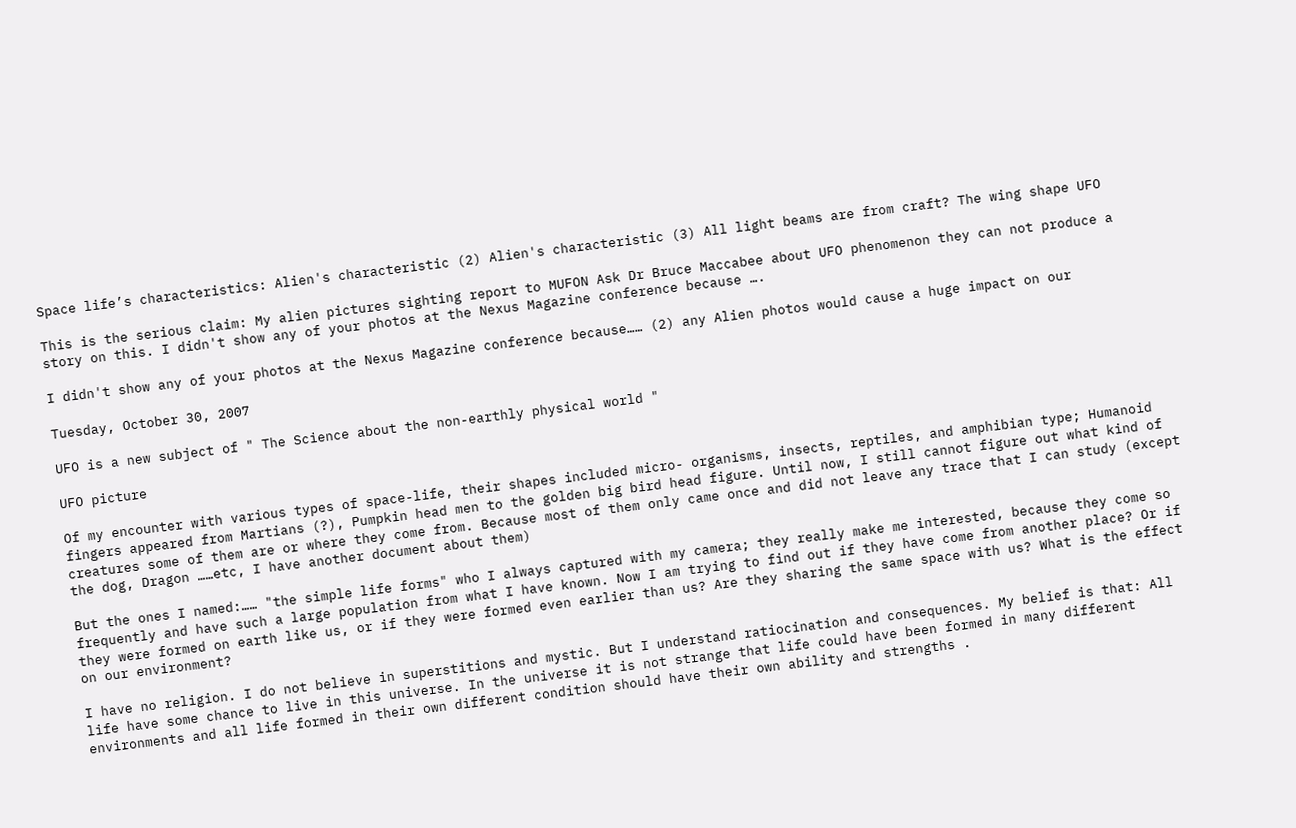Space life’s characteristics: Alien's characteristic (2) Alien's characteristic (3) All light beams are from craft? The wing shape UFO

This is the serious claim: My alien pictures sighting report to MUFON Ask Dr Bruce Maccabee about UFO phenomenon they can not produce a story on this. I didn't show any of your photos at the Nexus Magazine conference because ….

I didn't show any of your photos at the Nexus Magazine conference because…… (2) any Alien photos would cause a huge impact on our

Tuesday, October 30, 2007

UFO is a new subject of " The Science about the non-earthly physical world "

UFO picture

Of my encounter with various types of space-life, their shapes included micro- organisms, insects, reptiles, and amphibian type; Humanoid fingers appeared from Martians (?), Pumpkin head men to the golden big bird head figure. Until now, I still cannot figure out what kind of creatures some of them are or where they come from. Because most of them only came once and did not leave any trace that I can study (except the dog, Dragon ……etc, I have another document about them)

But the ones I named:…… "the simple life forms" who I always captured with my camera; they really make me interested, because they come so frequently and have such a large population from what I have known. Now I am trying to find out if they have come from another place? Or if they were formed on earth like us, or if they were formed even earlier than us? Are they sharing the same space with us? What is the effect on our environment?

I have no religion. I do not believe in superstitions and mystic. But I understand ratiocination and consequences. My belief is that: All life have some chance to live in this universe. In the universe it is not strange that life could have been formed in many different environments and all life formed in their own different condition should have their own ability and strengths .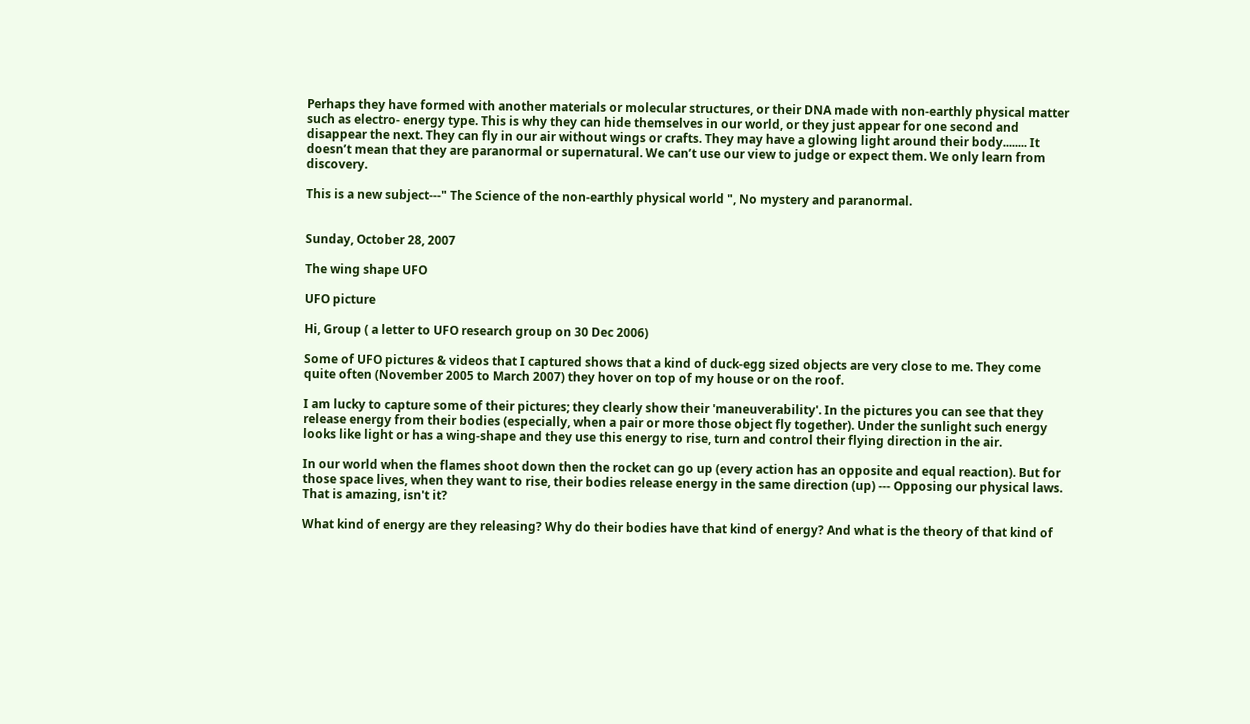Perhaps they have formed with another materials or molecular structures, or their DNA made with non-earthly physical matter such as electro- energy type. This is why they can hide themselves in our world, or they just appear for one second and disappear the next. They can fly in our air without wings or crafts. They may have a glowing light around their body........ It doesn’t mean that they are paranormal or supernatural. We can’t use our view to judge or expect them. We only learn from discovery.

This is a new subject---" The Science of the non-earthly physical world ", No mystery and paranormal.


Sunday, October 28, 2007

The wing shape UFO

UFO picture

Hi, Group ( a letter to UFO research group on 30 Dec 2006)

Some of UFO pictures & videos that I captured shows that a kind of duck-egg sized objects are very close to me. They come quite often (November 2005 to March 2007) they hover on top of my house or on the roof.

I am lucky to capture some of their pictures; they clearly show their 'maneuverability'. In the pictures you can see that they release energy from their bodies (especially, when a pair or more those object fly together). Under the sunlight such energy looks like light or has a wing-shape and they use this energy to rise, turn and control their flying direction in the air.

In our world when the flames shoot down then the rocket can go up (every action has an opposite and equal reaction). But for those space lives, when they want to rise, their bodies release energy in the same direction (up) --- Opposing our physical laws. That is amazing, isn't it?

What kind of energy are they releasing? Why do their bodies have that kind of energy? And what is the theory of that kind of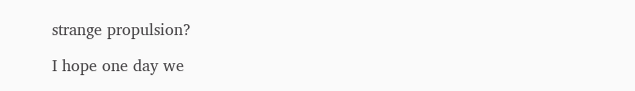strange propulsion?

I hope one day we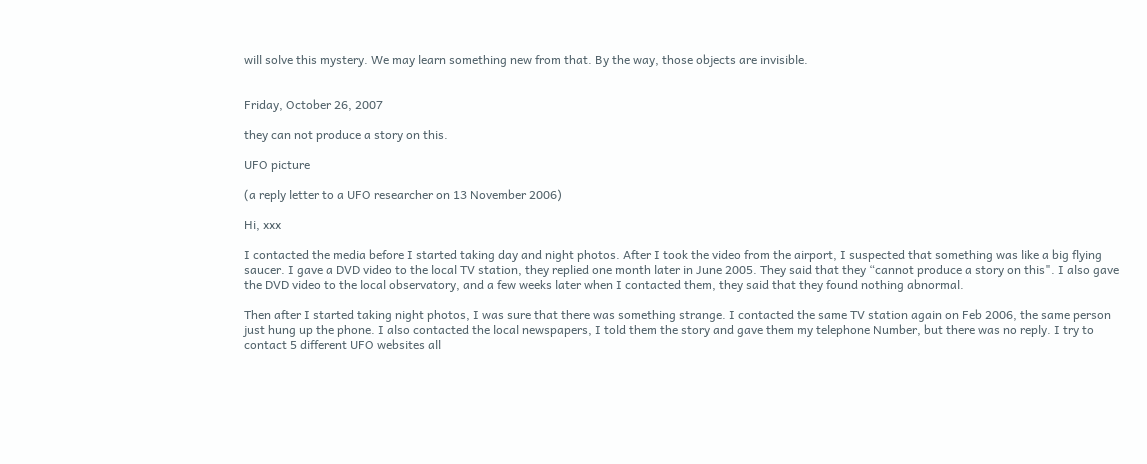will solve this mystery. We may learn something new from that. By the way, those objects are invisible.


Friday, October 26, 2007

they can not produce a story on this.

UFO picture

(a reply letter to a UFO researcher on 13 November 2006)

Hi, xxx

I contacted the media before I started taking day and night photos. After I took the video from the airport, I suspected that something was like a big flying saucer. I gave a DVD video to the local TV station, they replied one month later in June 2005. They said that they “cannot produce a story on this". I also gave the DVD video to the local observatory, and a few weeks later when I contacted them, they said that they found nothing abnormal.

Then after I started taking night photos, I was sure that there was something strange. I contacted the same TV station again on Feb 2006, the same person just hung up the phone. I also contacted the local newspapers, I told them the story and gave them my telephone Number, but there was no reply. I try to contact 5 different UFO websites all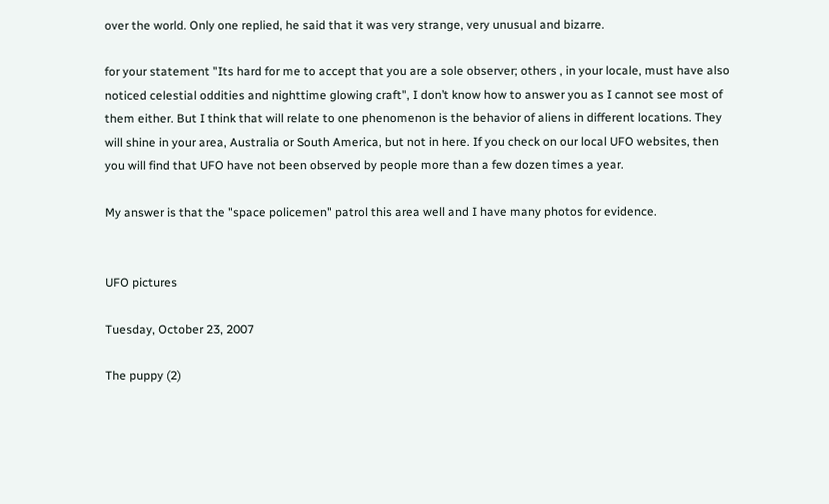over the world. Only one replied, he said that it was very strange, very unusual and bizarre.

for your statement "Its hard for me to accept that you are a sole observer; others , in your locale, must have also noticed celestial oddities and nighttime glowing craft", I don’t know how to answer you as I cannot see most of them either. But I think that will relate to one phenomenon is the behavior of aliens in different locations. They will shine in your area, Australia or South America, but not in here. If you check on our local UFO websites, then you will find that UFO have not been observed by people more than a few dozen times a year.

My answer is that the "space policemen" patrol this area well and I have many photos for evidence.


UFO pictures

Tuesday, October 23, 2007

The puppy (2)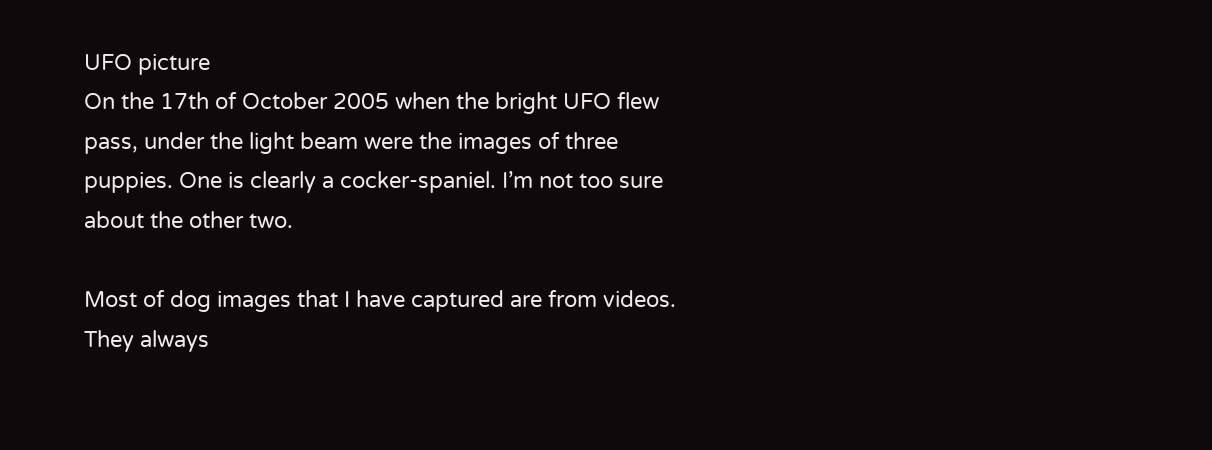UFO picture
On the 17th of October 2005 when the bright UFO flew pass, under the light beam were the images of three puppies. One is clearly a cocker-spaniel. I’m not too sure about the other two.

Most of dog images that I have captured are from videos. They always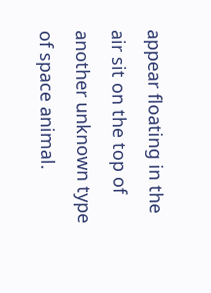appear floating in the air sit on the top of another unknown type of space animal.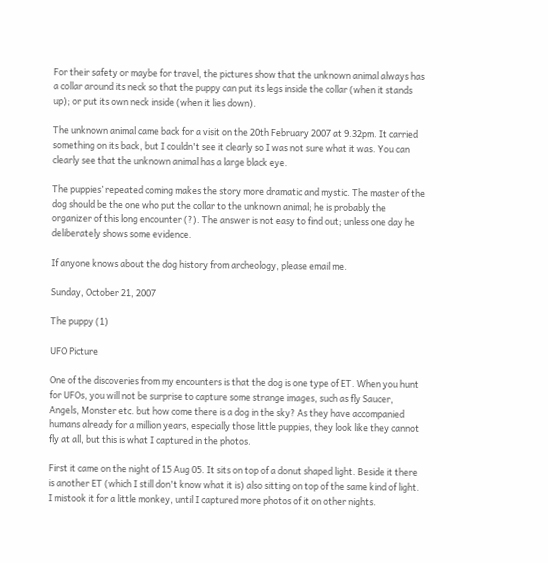For their safety or maybe for travel, the pictures show that the unknown animal always has a collar around its neck so that the puppy can put its legs inside the collar (when it stands up); or put its own neck inside (when it lies down).

The unknown animal came back for a visit on the 20th February 2007 at 9.32pm. It carried something on its back, but I couldn't see it clearly so I was not sure what it was. You can clearly see that the unknown animal has a large black eye.

The puppies’ repeated coming makes the story more dramatic and mystic. The master of the dog should be the one who put the collar to the unknown animal; he is probably the organizer of this long encounter (?). The answer is not easy to find out; unless one day he deliberately shows some evidence.

If anyone knows about the dog history from archeology, please email me.

Sunday, October 21, 2007

The puppy (1)

UFO Picture

One of the discoveries from my encounters is that the dog is one type of ET. When you hunt for UFOs, you will not be surprise to capture some strange images, such as fly Saucer, Angels, Monster etc. but how come there is a dog in the sky? As they have accompanied humans already for a million years, especially those little puppies, they look like they cannot fly at all, but this is what I captured in the photos.

First it came on the night of 15 Aug 05. It sits on top of a donut shaped light. Beside it there is another ET (which I still don't know what it is) also sitting on top of the same kind of light. I mistook it for a little monkey, until I captured more photos of it on other nights.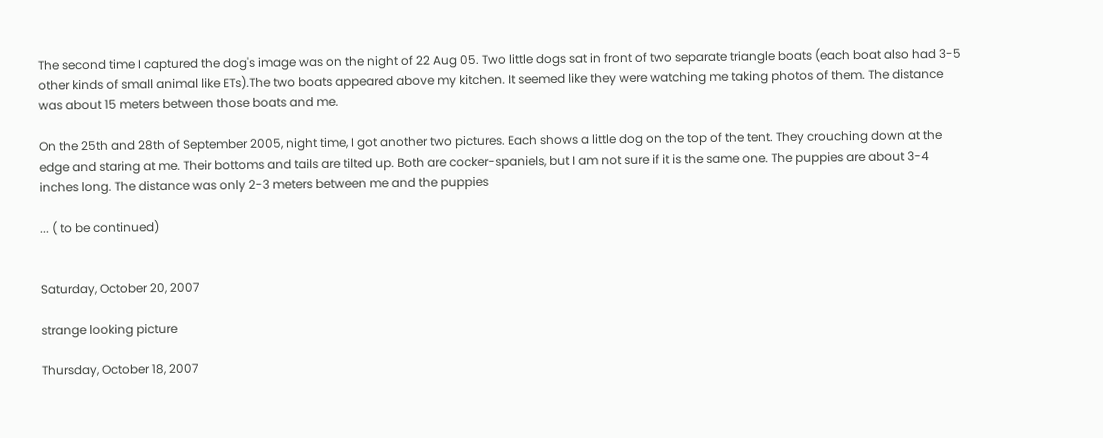The second time I captured the dog's image was on the night of 22 Aug 05. Two little dogs sat in front of two separate triangle boats (each boat also had 3-5 other kinds of small animal like ETs).The two boats appeared above my kitchen. It seemed like they were watching me taking photos of them. The distance was about 15 meters between those boats and me.

On the 25th and 28th of September 2005, night time, I got another two pictures. Each shows a little dog on the top of the tent. They crouching down at the edge and staring at me. Their bottoms and tails are tilted up. Both are cocker-spaniels, but I am not sure if it is the same one. The puppies are about 3-4 inches long. The distance was only 2-3 meters between me and the puppies

... ( to be continued)


Saturday, October 20, 2007

strange looking picture

Thursday, October 18, 2007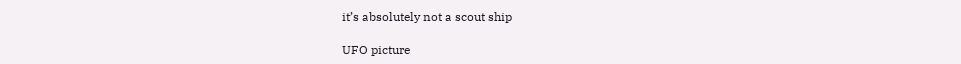it’s absolutely not a scout ship

UFO picture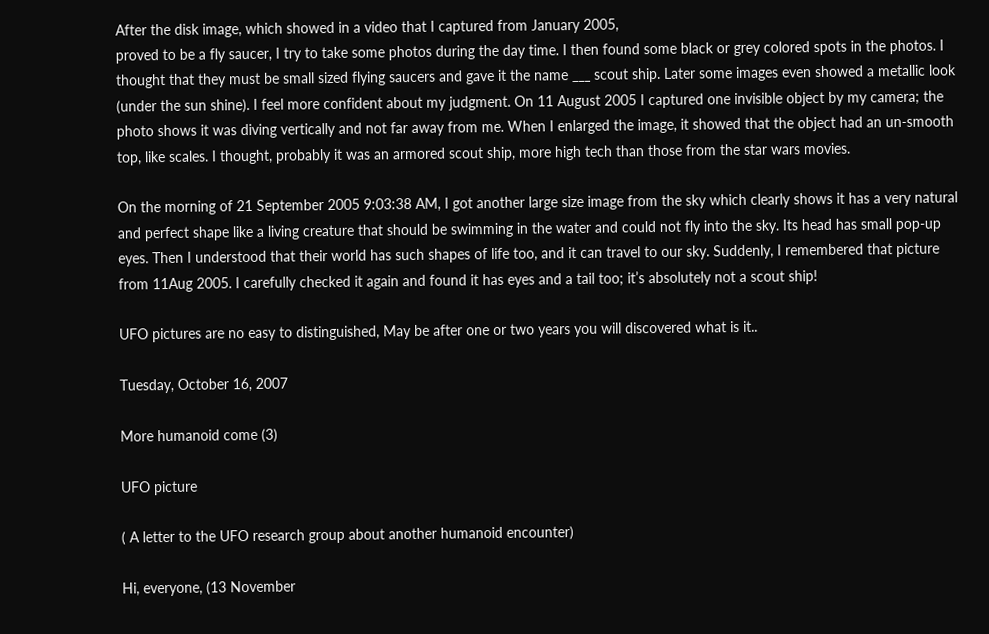After the disk image, which showed in a video that I captured from January 2005,
proved to be a fly saucer, I try to take some photos during the day time. I then found some black or grey colored spots in the photos. I thought that they must be small sized flying saucers and gave it the name ___ scout ship. Later some images even showed a metallic look (under the sun shine). I feel more confident about my judgment. On 11 August 2005 I captured one invisible object by my camera; the photo shows it was diving vertically and not far away from me. When I enlarged the image, it showed that the object had an un-smooth top, like scales. I thought, probably it was an armored scout ship, more high tech than those from the star wars movies.

On the morning of 21 September 2005 9:03:38 AM, I got another large size image from the sky which clearly shows it has a very natural and perfect shape like a living creature that should be swimming in the water and could not fly into the sky. Its head has small pop-up eyes. Then I understood that their world has such shapes of life too, and it can travel to our sky. Suddenly, I remembered that picture from 11Aug 2005. I carefully checked it again and found it has eyes and a tail too; it’s absolutely not a scout ship!

UFO pictures are no easy to distinguished, May be after one or two years you will discovered what is it..

Tuesday, October 16, 2007

More humanoid come (3)

UFO picture

( A letter to the UFO research group about another humanoid encounter)

Hi, everyone, (13 November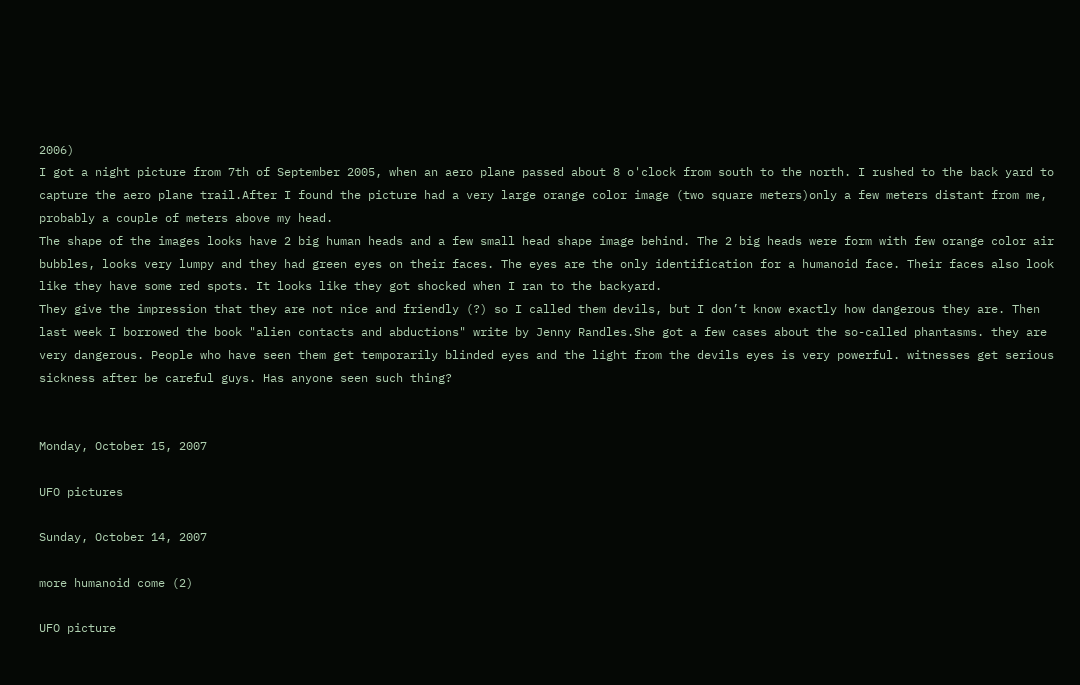2006)
I got a night picture from 7th of September 2005, when an aero plane passed about 8 o'clock from south to the north. I rushed to the back yard to capture the aero plane trail.After I found the picture had a very large orange color image (two square meters)only a few meters distant from me, probably a couple of meters above my head.
The shape of the images looks have 2 big human heads and a few small head shape image behind. The 2 big heads were form with few orange color air bubbles, looks very lumpy and they had green eyes on their faces. The eyes are the only identification for a humanoid face. Their faces also look like they have some red spots. It looks like they got shocked when I ran to the backyard.
They give the impression that they are not nice and friendly (?) so I called them devils, but I don’t know exactly how dangerous they are. Then last week I borrowed the book "alien contacts and abductions" write by Jenny Randles.She got a few cases about the so-called phantasms. they are very dangerous. People who have seen them get temporarily blinded eyes and the light from the devils eyes is very powerful. witnesses get serious sickness after be careful guys. Has anyone seen such thing?


Monday, October 15, 2007

UFO pictures

Sunday, October 14, 2007

more humanoid come (2)

UFO picture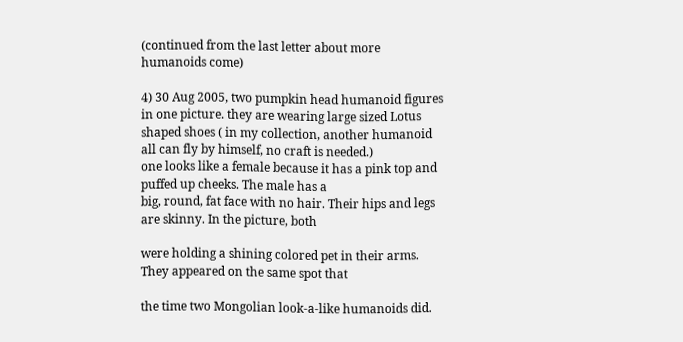(continued from the last letter about more humanoids come)

4) 30 Aug 2005, two pumpkin head humanoid figures in one picture. they are wearing large sized Lotus shaped shoes ( in my collection, another humanoid all can fly by himself, no craft is needed.)
one looks like a female because it has a pink top and puffed up cheeks. The male has a
big, round, fat face with no hair. Their hips and legs are skinny. In the picture, both

were holding a shining colored pet in their arms. They appeared on the same spot that

the time two Mongolian look-a-like humanoids did.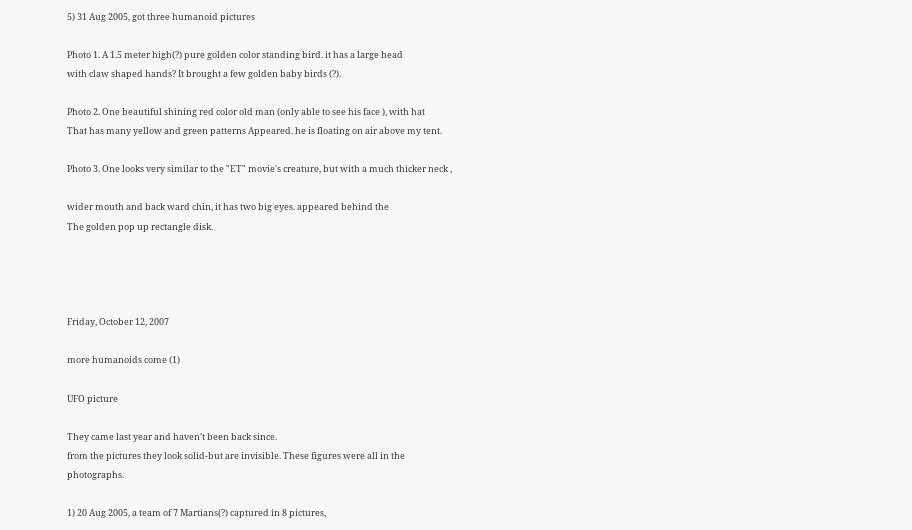5) 31 Aug 2005, got three humanoid pictures

Photo 1. A 1.5 meter high(?) pure golden color standing bird. it has a large head
with claw shaped hands? It brought a few golden baby birds (?).

Photo 2. One beautiful shining red color old man (only able to see his face ), with hat
That has many yellow and green patterns Appeared. he is floating on air above my tent.

Photo 3. One looks very similar to the "ET" movie's creature, but with a much thicker neck ,

wider mouth and back ward chin, it has two big eyes. appeared behind the
The golden pop up rectangle disk.




Friday, October 12, 2007

more humanoids come (1)

UFO picture

They came last year and haven’t been back since.
from the pictures they look solid-but are invisible. These figures were all in the photographs.

1) 20 Aug 2005, a team of 7 Martians(?) captured in 8 pictures,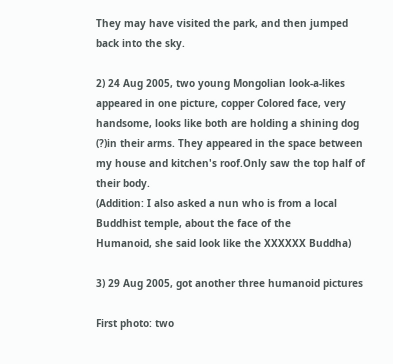They may have visited the park, and then jumped back into the sky.

2) 24 Aug 2005, two young Mongolian look-a-likes appeared in one picture, copper Colored face, very handsome, looks like both are holding a shining dog (?)in their arms. They appeared in the space between my house and kitchen's roof.Only saw the top half of their body.
(Addition: I also asked a nun who is from a local Buddhist temple, about the face of the
Humanoid, she said look like the XXXXXX Buddha)

3) 29 Aug 2005, got another three humanoid pictures

First photo: two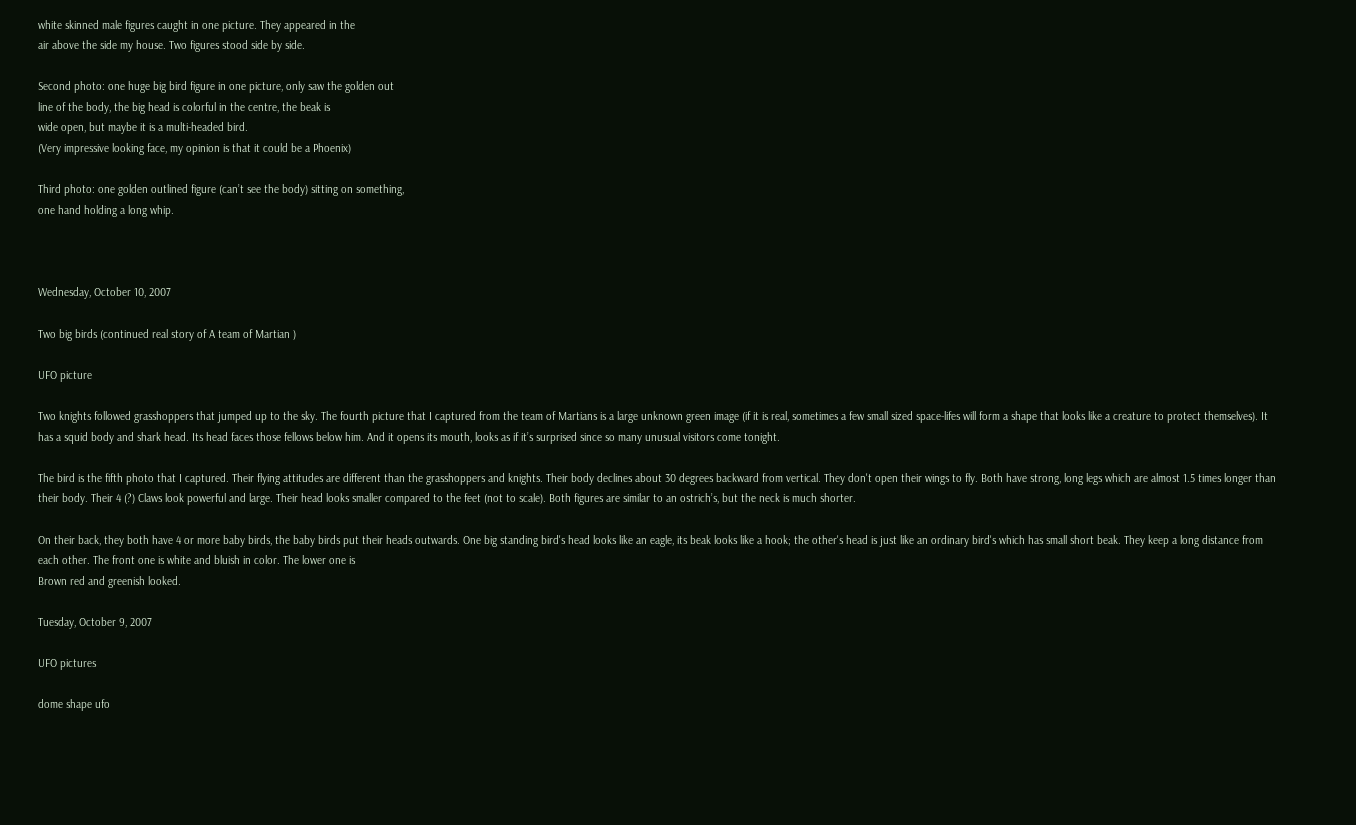white skinned male figures caught in one picture. They appeared in the
air above the side my house. Two figures stood side by side.

Second photo: one huge big bird figure in one picture, only saw the golden out
line of the body, the big head is colorful in the centre, the beak is
wide open, but maybe it is a multi-headed bird.
(Very impressive looking face, my opinion is that it could be a Phoenix)

Third photo: one golden outlined figure (can’t see the body) sitting on something,
one hand holding a long whip.



Wednesday, October 10, 2007

Two big birds (continued real story of A team of Martian )

UFO picture

Two knights followed grasshoppers that jumped up to the sky. The fourth picture that I captured from the team of Martians is a large unknown green image (if it is real, sometimes a few small sized space-lifes will form a shape that looks like a creature to protect themselves). It has a squid body and shark head. Its head faces those fellows below him. And it opens its mouth, looks as if it’s surprised since so many unusual visitors come tonight.

The bird is the fifth photo that I captured. Their flying attitudes are different than the grasshoppers and knights. Their body declines about 30 degrees backward from vertical. They don't open their wings to fly. Both have strong, long legs which are almost 1.5 times longer than their body. Their 4 (?) Claws look powerful and large. Their head looks smaller compared to the feet (not to scale). Both figures are similar to an ostrich’s, but the neck is much shorter.

On their back, they both have 4 or more baby birds, the baby birds put their heads outwards. One big standing bird's head looks like an eagle, its beak looks like a hook; the other's head is just like an ordinary bird's which has small short beak. They keep a long distance from each other. The front one is white and bluish in color. The lower one is
Brown red and greenish looked.

Tuesday, October 9, 2007

UFO pictures

dome shape ufo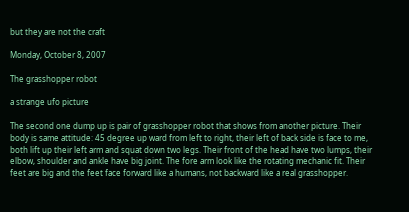but they are not the craft

Monday, October 8, 2007

The grasshopper robot

a strange ufo picture

The second one dump up is pair of grasshopper robot that shows from another picture. Their body is same attitude: 45 degree up ward from left to right, their left of back side is face to me, both lift up their left arm and squat down two legs. Their front of the head have two lumps, their elbow, shoulder and ankle have big joint. The fore arm look like the rotating mechanic fit. Their feet are big and the feet face forward like a humans, not backward like a real grasshopper.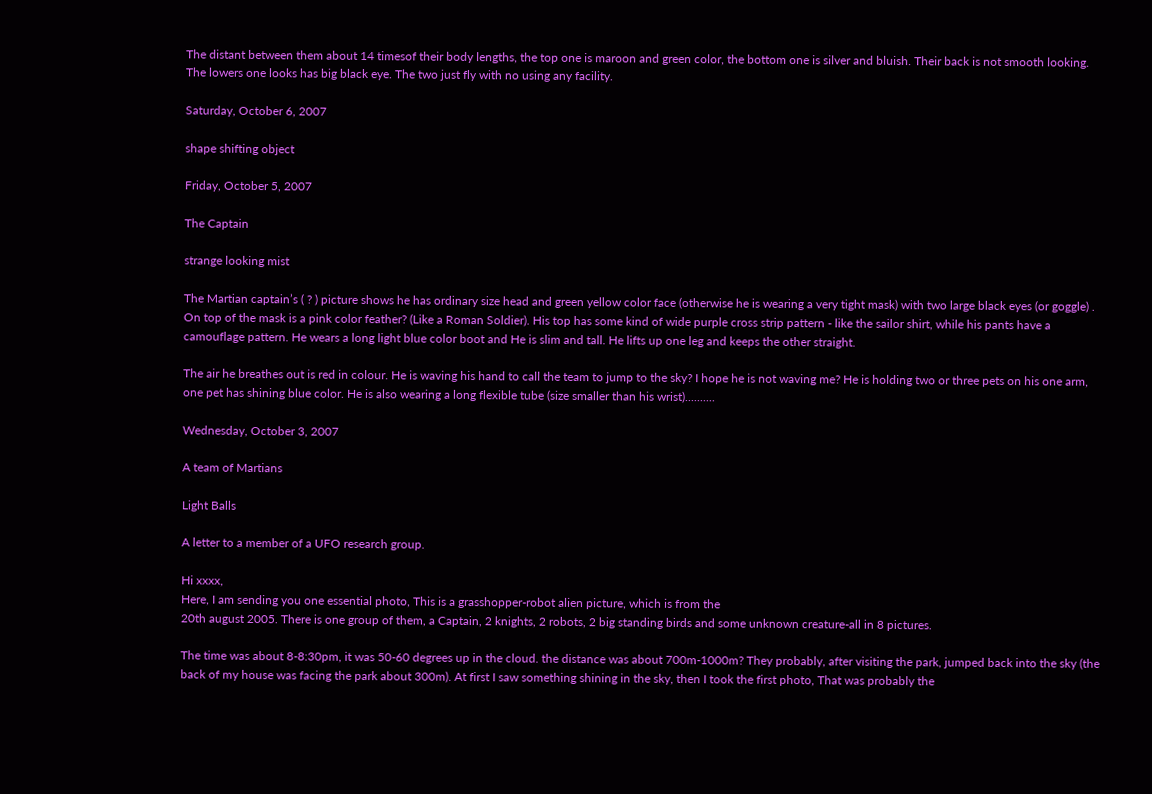The distant between them about 14 timesof their body lengths, the top one is maroon and green color, the bottom one is silver and bluish. Their back is not smooth looking. The lowers one looks has big black eye. The two just fly with no using any facility.

Saturday, October 6, 2007

shape shifting object

Friday, October 5, 2007

The Captain

strange looking mist

The Martian captain’s ( ? ) picture shows he has ordinary size head and green yellow color face (otherwise he is wearing a very tight mask) with two large black eyes (or goggle) . On top of the mask is a pink color feather? (Like a Roman Soldier). His top has some kind of wide purple cross strip pattern - like the sailor shirt, while his pants have a camouflage pattern. He wears a long light blue color boot and He is slim and tall. He lifts up one leg and keeps the other straight.

The air he breathes out is red in colour. He is waving his hand to call the team to jump to the sky? I hope he is not waving me? He is holding two or three pets on his one arm, one pet has shining blue color. He is also wearing a long flexible tube (size smaller than his wrist)..........

Wednesday, October 3, 2007

A team of Martians

Light Balls

A letter to a member of a UFO research group.

Hi xxxx,
Here, I am sending you one essential photo, This is a grasshopper-robot alien picture, which is from the
20th august 2005. There is one group of them, a Captain, 2 knights, 2 robots, 2 big standing birds and some unknown creature-all in 8 pictures.

The time was about 8-8:30pm, it was 50-60 degrees up in the cloud. the distance was about 700m-1000m? They probably, after visiting the park, jumped back into the sky (the back of my house was facing the park about 300m). At first I saw something shining in the sky, then I took the first photo, That was probably the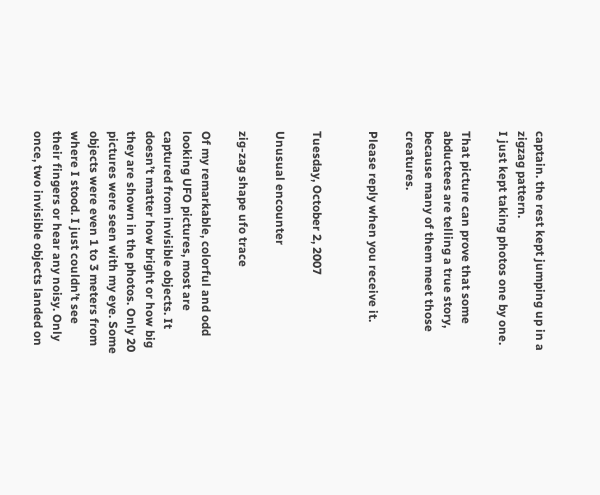captain. the rest kept jumping up in a zigzag pattern.
I just kept taking photos one by one.

That picture can prove that some abductees are telling a true story, because many of them meet those creatures.

Please reply when you receive it.


Tuesday, October 2, 2007

Unusual encounter

zig-zag shape ufo trace

Of my remarkable, colorful and odd looking UFO pictures, most are captured from invisible objects. It doesn’t matter how bright or how big they are shown in the photos. Only 20 pictures were seen with my eye. Some objects were even 1 to 3 meters from where I stood. I just couldn’t see their fingers or hear any noisy. Only once, two invisible objects landed on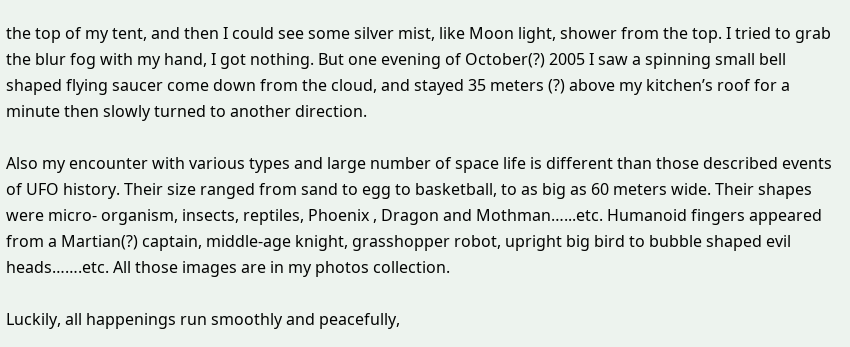the top of my tent, and then I could see some silver mist, like Moon light, shower from the top. I tried to grab the blur fog with my hand, I got nothing. But one evening of October(?) 2005 I saw a spinning small bell shaped flying saucer come down from the cloud, and stayed 35 meters (?) above my kitchen’s roof for a minute then slowly turned to another direction.

Also my encounter with various types and large number of space life is different than those described events of UFO history. Their size ranged from sand to egg to basketball, to as big as 60 meters wide. Their shapes were micro- organism, insects, reptiles, Phoenix , Dragon and Mothman…...etc. Humanoid fingers appeared from a Martian(?) captain, middle-age knight, grasshopper robot, upright big bird to bubble shaped evil heads…….etc. All those images are in my photos collection.

Luckily, all happenings run smoothly and peacefully,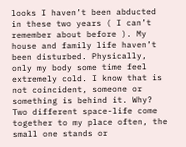looks I haven’t been abducted in these two years ( I can’t remember about before ). My house and family life haven’t been disturbed. Physically, only my body some time feel extremely cold. I know that is not coincident, someone or something is behind it. Why? Two different space-life come together to my place often, the small one stands or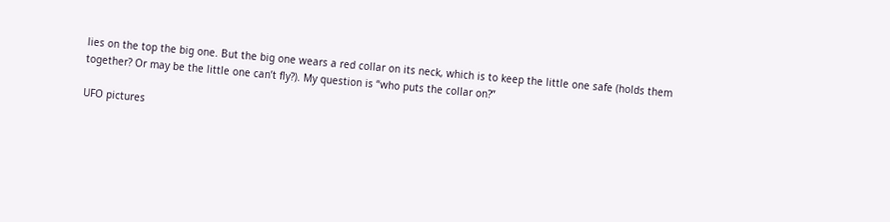lies on the top the big one. But the big one wears a red collar on its neck, which is to keep the little one safe (holds them together? Or may be the little one can’t fly?). My question is “who puts the collar on?”

UFO pictures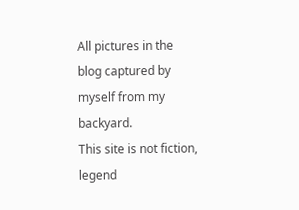All pictures in the blog captured by myself from my backyard.
This site is not fiction, legend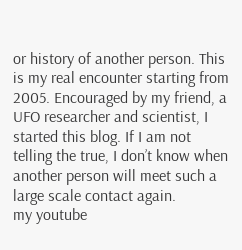or history of another person. This is my real encounter starting from 2005. Encouraged by my friend, a UFO researcher and scientist, I started this blog. If I am not telling the true, I don’t know when another person will meet such a large scale contact again.
my youtube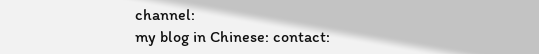channel:
my blog in Chinese: contact: